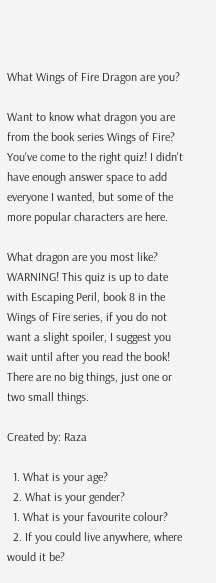What Wings of Fire Dragon are you?

Want to know what dragon you are from the book series Wings of Fire? You've come to the right quiz! I didn't have enough answer space to add everyone I wanted, but some of the more popular characters are here.

What dragon are you most like? WARNING! This quiz is up to date with Escaping Peril, book 8 in the Wings of Fire series, if you do not want a slight spoiler, I suggest you wait until after you read the book! There are no big things, just one or two small things.

Created by: Raza

  1. What is your age?
  2. What is your gender?
  1. What is your favourite colour?
  2. If you could live anywhere, where would it be?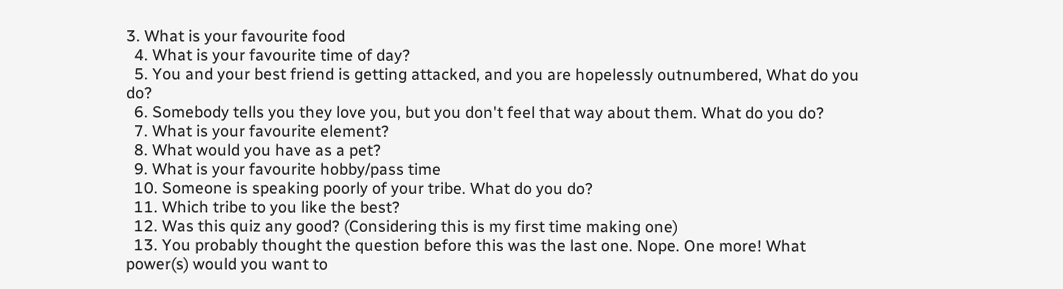3. What is your favourite food
  4. What is your favourite time of day?
  5. You and your best friend is getting attacked, and you are hopelessly outnumbered, What do you do?
  6. Somebody tells you they love you, but you don't feel that way about them. What do you do?
  7. What is your favourite element?
  8. What would you have as a pet?
  9. What is your favourite hobby/pass time
  10. Someone is speaking poorly of your tribe. What do you do?
  11. Which tribe to you like the best?
  12. Was this quiz any good? (Considering this is my first time making one)
  13. You probably thought the question before this was the last one. Nope. One more! What power(s) would you want to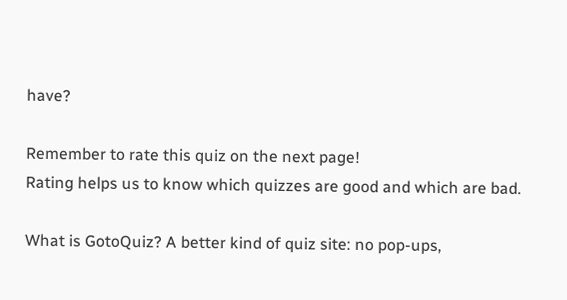have?

Remember to rate this quiz on the next page!
Rating helps us to know which quizzes are good and which are bad.

What is GotoQuiz? A better kind of quiz site: no pop-ups,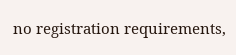no registration requirements,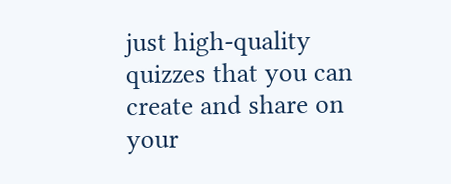just high-quality quizzes that you can create and share on your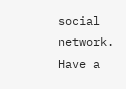social network. Have a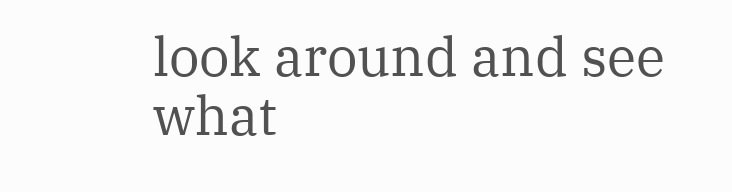look around and see what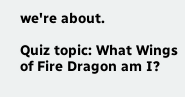we're about.

Quiz topic: What Wings of Fire Dragon am I?